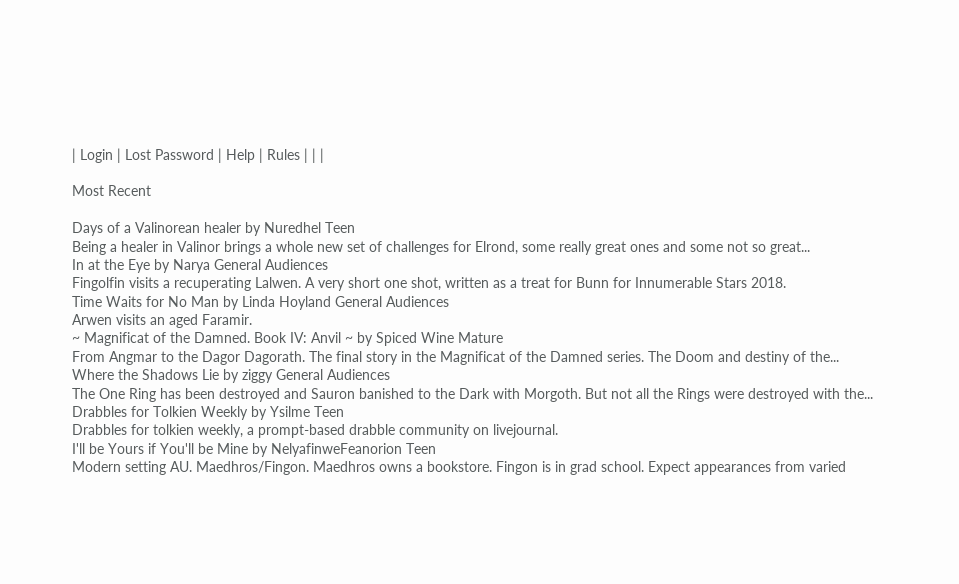| Login | Lost Password | Help | Rules | | |

Most Recent

Days of a Valinorean healer by Nuredhel Teen
Being a healer in Valinor brings a whole new set of challenges for Elrond, some really great ones and some not so great...
In at the Eye by Narya General Audiences
Fingolfin visits a recuperating Lalwen. A very short one shot, written as a treat for Bunn for Innumerable Stars 2018.
Time Waits for No Man by Linda Hoyland General Audiences
Arwen visits an aged Faramir.
~ Magnificat of the Damned. Book IV: Anvil ~ by Spiced Wine Mature
From Angmar to the Dagor Dagorath. The final story in the Magnificat of the Damned series. The Doom and destiny of the...
Where the Shadows Lie by ziggy General Audiences
The One Ring has been destroyed and Sauron banished to the Dark with Morgoth. But not all the Rings were destroyed with the...
Drabbles for Tolkien Weekly by Ysilme Teen
Drabbles for tolkien weekly, a prompt-based drabble community on livejournal.
I'll be Yours if You'll be Mine by NelyafinweFeanorion Teen
Modern setting AU. Maedhros/Fingon. Maedhros owns a bookstore. Fingon is in grad school. Expect appearances from varied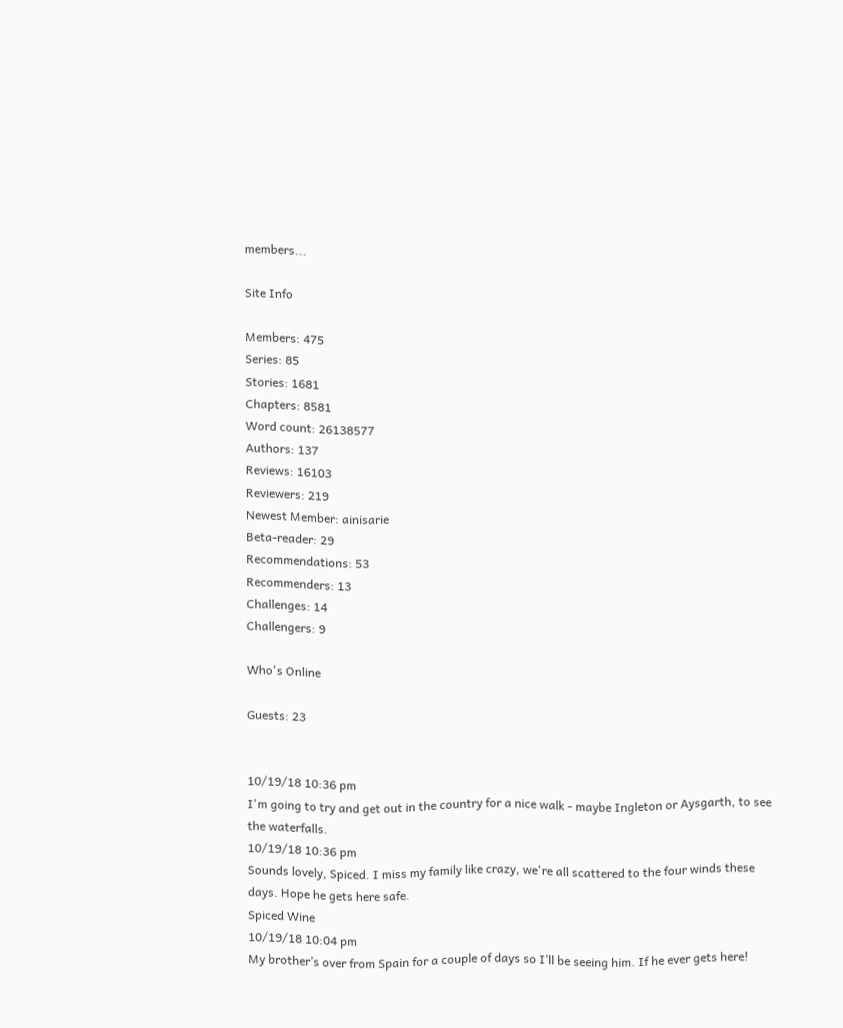members...

Site Info

Members: 475
Series: 85
Stories: 1681
Chapters: 8581
Word count: 26138577
Authors: 137
Reviews: 16103
Reviewers: 219
Newest Member: ainisarie
Beta-reader: 29
Recommendations: 53
Recommenders: 13
Challenges: 14
Challengers: 9

Who's Online

Guests: 23


10/19/18 10:36 pm
I'm going to try and get out in the country for a nice walk - maybe Ingleton or Aysgarth, to see the waterfalls.
10/19/18 10:36 pm
Sounds lovely, Spiced. I miss my family like crazy, we're all scattered to the four winds these days. Hope he gets here safe.
Spiced Wine
10/19/18 10:04 pm
My brother’s over from Spain for a couple of days so I’ll be seeing him. If he ever gets here!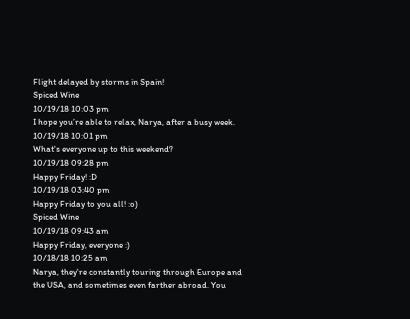Flight delayed by storms in Spain!
Spiced Wine
10/19/18 10:03 pm
I hope you’re able to relax, Narya, after a busy week.
10/19/18 10:01 pm
What's everyone up to this weekend?
10/19/18 09:28 pm
Happy Friday! :D
10/19/18 03:40 pm
Happy Friday to you all! :o)
Spiced Wine
10/19/18 09:43 am
Happy Friday, everyone :)
10/18/18 10:25 am
Narya, they're constantly touring through Europe and the USA, and sometimes even farther abroad. You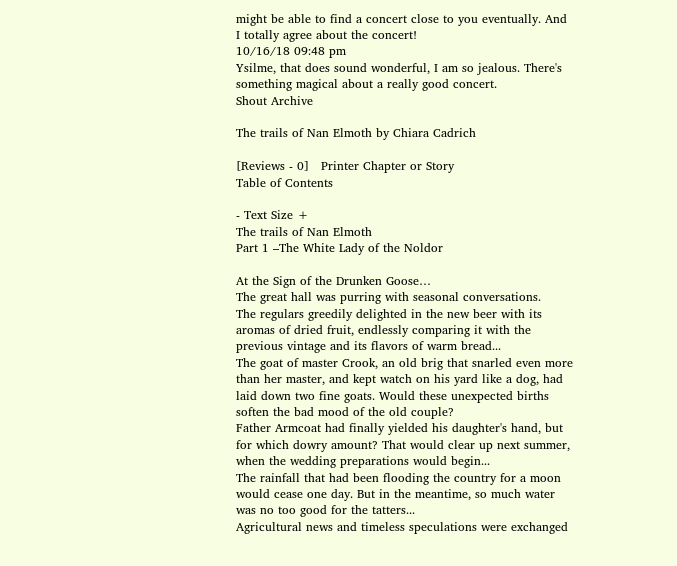might be able to find a concert close to you eventually. And I totally agree about the concert!
10/16/18 09:48 pm
Ysilme, that does sound wonderful, I am so jealous. There's something magical about a really good concert.
Shout Archive

The trails of Nan Elmoth by Chiara Cadrich

[Reviews - 0]   Printer Chapter or Story
Table of Contents

- Text Size +
The trails of Nan Elmoth
Part 1 –The White Lady of the Noldor

At the Sign of the Drunken Goose…
The great hall was purring with seasonal conversations.
The regulars greedily delighted in the new beer with its aromas of dried fruit, endlessly comparing it with the previous vintage and its flavors of warm bread...
The goat of master Crook, an old brig that snarled even more than her master, and kept watch on his yard like a dog, had laid down two fine goats. Would these unexpected births soften the bad mood of the old couple?
Father Armcoat had finally yielded his daughter's hand, but for which dowry amount? That would clear up next summer, when the wedding preparations would begin...
The rainfall that had been flooding the country for a moon would cease one day. But in the meantime, so much water was no too good for the tatters...
Agricultural news and timeless speculations were exchanged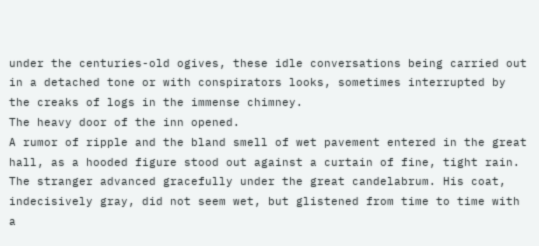under the centuries-old ogives, these idle conversations being carried out in a detached tone or with conspirators looks, sometimes interrupted by the creaks of logs in the immense chimney.
The heavy door of the inn opened.
A rumor of ripple and the bland smell of wet pavement entered in the great hall, as a hooded figure stood out against a curtain of fine, tight rain.
The stranger advanced gracefully under the great candelabrum. His coat, indecisively gray, did not seem wet, but glistened from time to time with a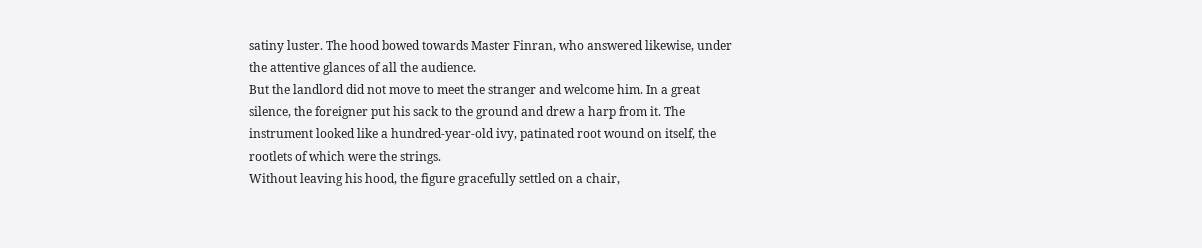satiny luster. The hood bowed towards Master Finran, who answered likewise, under the attentive glances of all the audience.
But the landlord did not move to meet the stranger and welcome him. In a great silence, the foreigner put his sack to the ground and drew a harp from it. The instrument looked like a hundred-year-old ivy, patinated root wound on itself, the rootlets of which were the strings.
Without leaving his hood, the figure gracefully settled on a chair,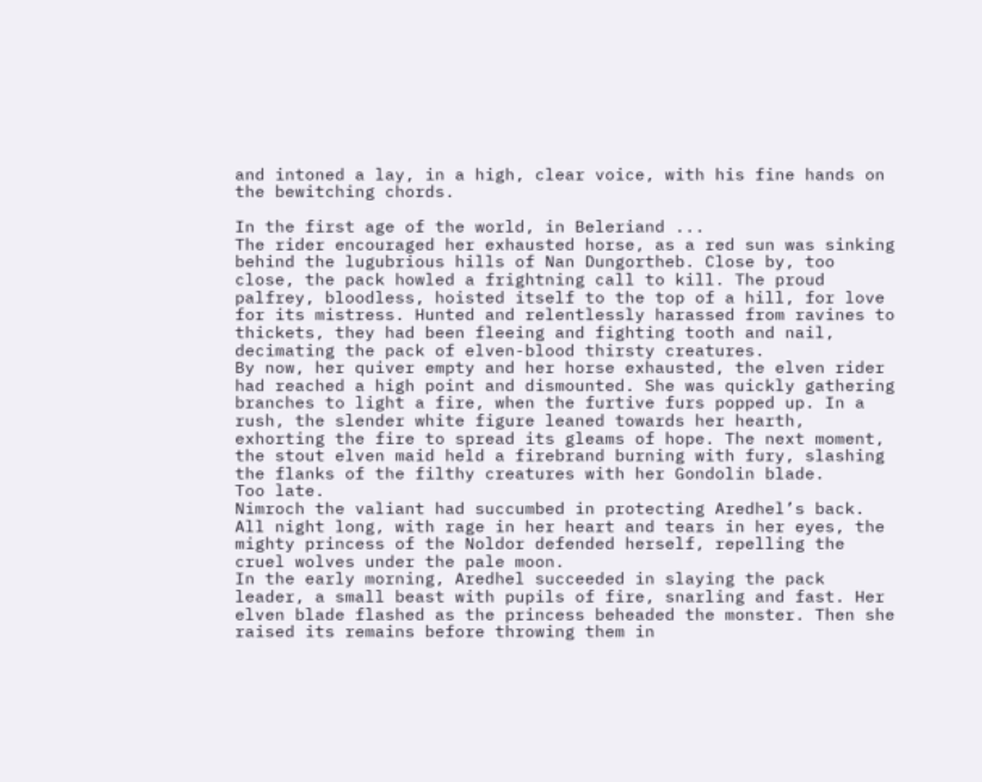and intoned a lay, in a high, clear voice, with his fine hands on the bewitching chords.

In the first age of the world, in Beleriand ...
The rider encouraged her exhausted horse, as a red sun was sinking behind the lugubrious hills of Nan Dungortheb. Close by, too close, the pack howled a frightning call to kill. The proud palfrey, bloodless, hoisted itself to the top of a hill, for love for its mistress. Hunted and relentlessly harassed from ravines to thickets, they had been fleeing and fighting tooth and nail, decimating the pack of elven-blood thirsty creatures.
By now, her quiver empty and her horse exhausted, the elven rider had reached a high point and dismounted. She was quickly gathering branches to light a fire, when the furtive furs popped up. In a rush, the slender white figure leaned towards her hearth, exhorting the fire to spread its gleams of hope. The next moment, the stout elven maid held a firebrand burning with fury, slashing the flanks of the filthy creatures with her Gondolin blade.
Too late.
Nimroch the valiant had succumbed in protecting Aredhel’s back. All night long, with rage in her heart and tears in her eyes, the mighty princess of the Noldor defended herself, repelling the cruel wolves under the pale moon.
In the early morning, Aredhel succeeded in slaying the pack leader, a small beast with pupils of fire, snarling and fast. Her elven blade flashed as the princess beheaded the monster. Then she raised its remains before throwing them in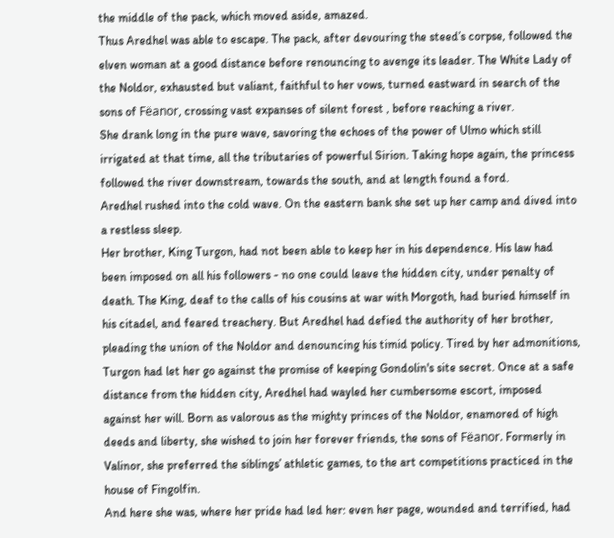the middle of the pack, which moved aside, amazed.
Thus Aredhel was able to escape. The pack, after devouring the steed’s corpse, followed the elven woman at a good distance before renouncing to avenge its leader. The White Lady of the Noldor, exhausted but valiant, faithful to her vows, turned eastward in search of the sons of Fëanor, crossing vast expanses of silent forest , before reaching a river.
She drank long in the pure wave, savoring the echoes of the power of Ulmo which still irrigated at that time, all the tributaries of powerful Sirion. Taking hope again, the princess followed the river downstream, towards the south, and at length found a ford.
Aredhel rushed into the cold wave. On the eastern bank she set up her camp and dived into a restless sleep.
Her brother, King Turgon, had not been able to keep her in his dependence. His law had been imposed on all his followers - no one could leave the hidden city, under penalty of death. The King, deaf to the calls of his cousins at war with Morgoth, had buried himself in his citadel, and feared treachery. But Aredhel had defied the authority of her brother, pleading the union of the Noldor and denouncing his timid policy. Tired by her admonitions, Turgon had let her go against the promise of keeping Gondolin's site secret. Once at a safe distance from the hidden city, Aredhel had wayled her cumbersome escort, imposed against her will. Born as valorous as the mighty princes of the Noldor, enamored of high deeds and liberty, she wished to join her forever friends, the sons of Fëanor. Formerly in Valinor, she preferred the siblings’ athletic games, to the art competitions practiced in the house of Fingolfin.
And here she was, where her pride had led her: even her page, wounded and terrified, had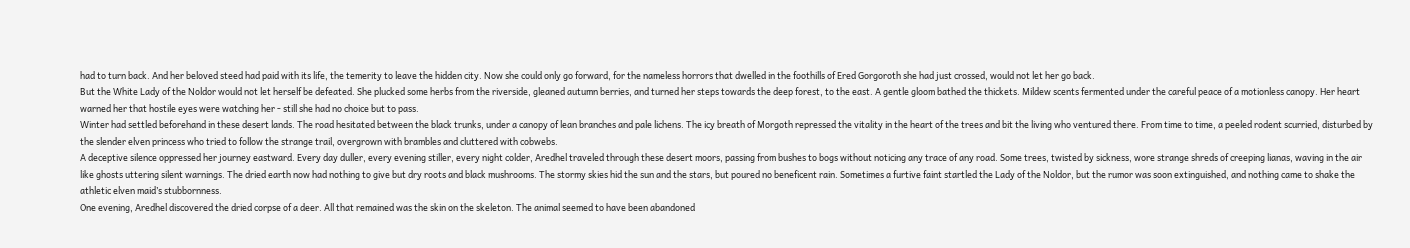had to turn back. And her beloved steed had paid with its life, the temerity to leave the hidden city. Now she could only go forward, for the nameless horrors that dwelled in the foothills of Ered Gorgoroth she had just crossed, would not let her go back.
But the White Lady of the Noldor would not let herself be defeated. She plucked some herbs from the riverside, gleaned autumn berries, and turned her steps towards the deep forest, to the east. A gentle gloom bathed the thickets. Mildew scents fermented under the careful peace of a motionless canopy. Her heart warned her that hostile eyes were watching her - still she had no choice but to pass.
Winter had settled beforehand in these desert lands. The road hesitated between the black trunks, under a canopy of lean branches and pale lichens. The icy breath of Morgoth repressed the vitality in the heart of the trees and bit the living who ventured there. From time to time, a peeled rodent scurried, disturbed by the slender elven princess who tried to follow the strange trail, overgrown with brambles and cluttered with cobwebs.
A deceptive silence oppressed her journey eastward. Every day duller, every evening stiller, every night colder, Aredhel traveled through these desert moors, passing from bushes to bogs without noticing any trace of any road. Some trees, twisted by sickness, wore strange shreds of creeping lianas, waving in the air like ghosts uttering silent warnings. The dried earth now had nothing to give but dry roots and black mushrooms. The stormy skies hid the sun and the stars, but poured no beneficent rain. Sometimes a furtive faint startled the Lady of the Noldor, but the rumor was soon extinguished, and nothing came to shake the athletic elven maid’s stubbornness.
One evening, Aredhel discovered the dried corpse of a deer. All that remained was the skin on the skeleton. The animal seemed to have been abandoned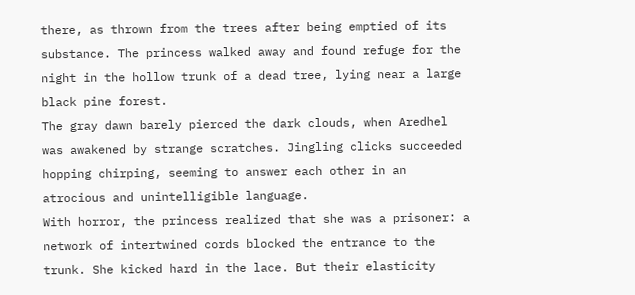there, as thrown from the trees after being emptied of its substance. The princess walked away and found refuge for the night in the hollow trunk of a dead tree, lying near a large black pine forest.
The gray dawn barely pierced the dark clouds, when Aredhel was awakened by strange scratches. Jingling clicks succeeded hopping chirping, seeming to answer each other in an atrocious and unintelligible language.
With horror, the princess realized that she was a prisoner: a network of intertwined cords blocked the entrance to the trunk. She kicked hard in the lace. But their elasticity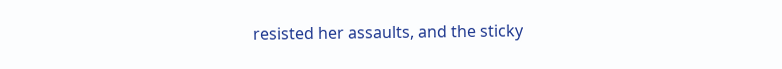resisted her assaults, and the sticky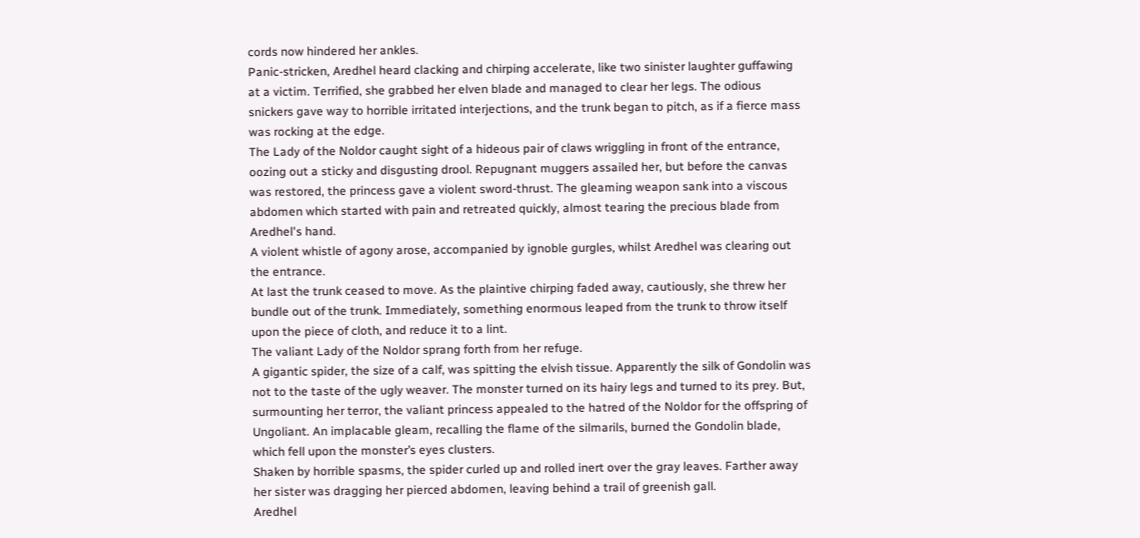cords now hindered her ankles.
Panic-stricken, Aredhel heard clacking and chirping accelerate, like two sinister laughter guffawing at a victim. Terrified, she grabbed her elven blade and managed to clear her legs. The odious snickers gave way to horrible irritated interjections, and the trunk began to pitch, as if a fierce mass was rocking at the edge.
The Lady of the Noldor caught sight of a hideous pair of claws wriggling in front of the entrance, oozing out a sticky and disgusting drool. Repugnant muggers assailed her, but before the canvas was restored, the princess gave a violent sword-thrust. The gleaming weapon sank into a viscous abdomen which started with pain and retreated quickly, almost tearing the precious blade from Aredhel's hand.
A violent whistle of agony arose, accompanied by ignoble gurgles, whilst Aredhel was clearing out the entrance.
At last the trunk ceased to move. As the plaintive chirping faded away, cautiously, she threw her bundle out of the trunk. Immediately, something enormous leaped from the trunk to throw itself upon the piece of cloth, and reduce it to a lint.
The valiant Lady of the Noldor sprang forth from her refuge.
A gigantic spider, the size of a calf, was spitting the elvish tissue. Apparently the silk of Gondolin was not to the taste of the ugly weaver. The monster turned on its hairy legs and turned to its prey. But, surmounting her terror, the valiant princess appealed to the hatred of the Noldor for the offspring of Ungoliant. An implacable gleam, recalling the flame of the silmarils, burned the Gondolin blade, which fell upon the monster’s eyes clusters.
Shaken by horrible spasms, the spider curled up and rolled inert over the gray leaves. Farther away her sister was dragging her pierced abdomen, leaving behind a trail of greenish gall.
Aredhel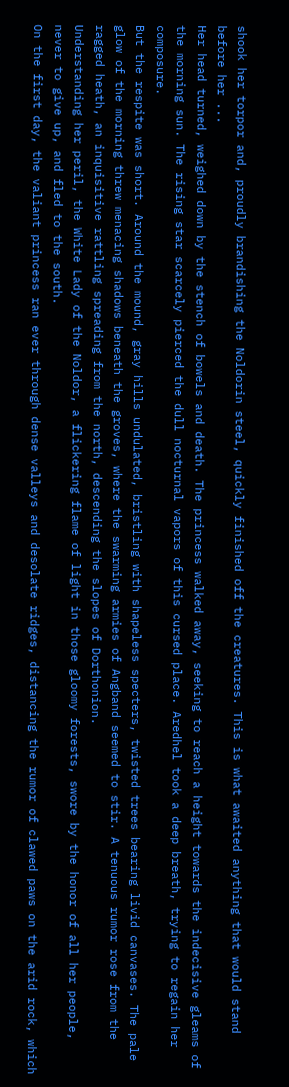shook her torpor and, proudly brandishing the Noldorin steel, quickly finished off the creatures. This is what awaited anything that would stand before her ...
Her head turned, weighed down by the stench of bowels and death. The princess walked away, seeking to reach a height towards the indecisive gleams of the morning sun. The rising star scarcely pierced the dull nocturnal vapors of this cursed place. Aredhel took a deep breath, trying to regain her composure.
But the respite was short. Around the mound, gray hills undulated, bristling with shapeless specters, twisted trees bearing livid canvases. The pale glow of the morning threw menacing shadows beneath the groves, where the swarming armies of Angband seemed to stir. A tenuous rumor rose from the ragged heath, an inquisitive rattling spreading from the north, descending the slopes of Dorthonion.
Understanding her peril, the White Lady of the Noldor, a flickering flame of light in those gloomy forests, swore by the honor of all her people, never to give up, and fled to the south.
On the first day, the valiant princess ran ever through dense valleys and desolate ridges, distancing the rumor of clawed paws on the arid rock, which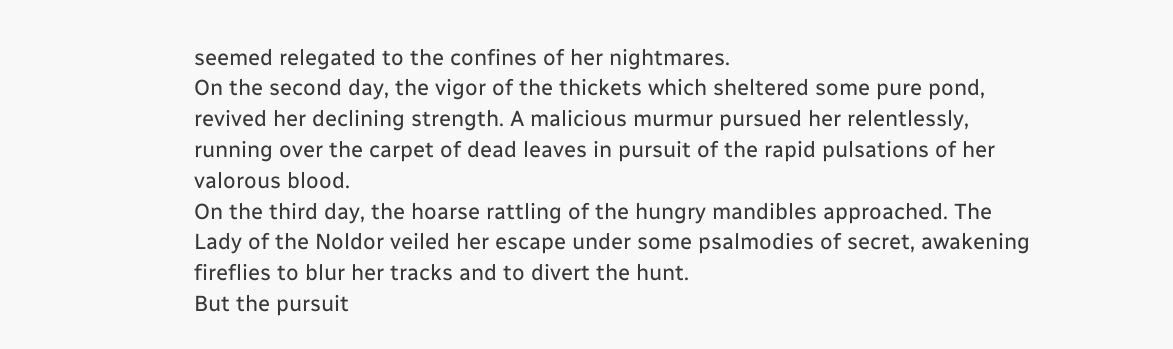seemed relegated to the confines of her nightmares.
On the second day, the vigor of the thickets which sheltered some pure pond, revived her declining strength. A malicious murmur pursued her relentlessly, running over the carpet of dead leaves in pursuit of the rapid pulsations of her valorous blood.
On the third day, the hoarse rattling of the hungry mandibles approached. The Lady of the Noldor veiled her escape under some psalmodies of secret, awakening fireflies to blur her tracks and to divert the hunt.
But the pursuit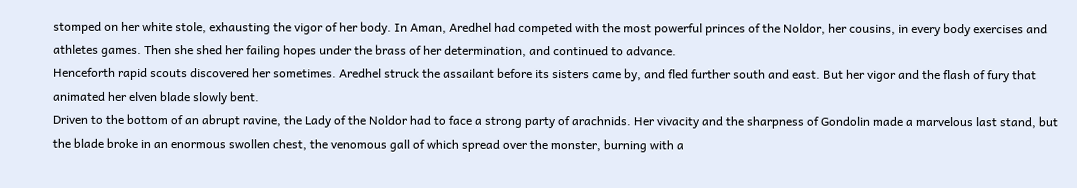stomped on her white stole, exhausting the vigor of her body. In Aman, Aredhel had competed with the most powerful princes of the Noldor, her cousins, in every body exercises and athletes games. Then she shed her failing hopes under the brass of her determination, and continued to advance.
Henceforth rapid scouts discovered her sometimes. Aredhel struck the assailant before its sisters came by, and fled further south and east. But her vigor and the flash of fury that animated her elven blade slowly bent.
Driven to the bottom of an abrupt ravine, the Lady of the Noldor had to face a strong party of arachnids. Her vivacity and the sharpness of Gondolin made a marvelous last stand, but the blade broke in an enormous swollen chest, the venomous gall of which spread over the monster, burning with a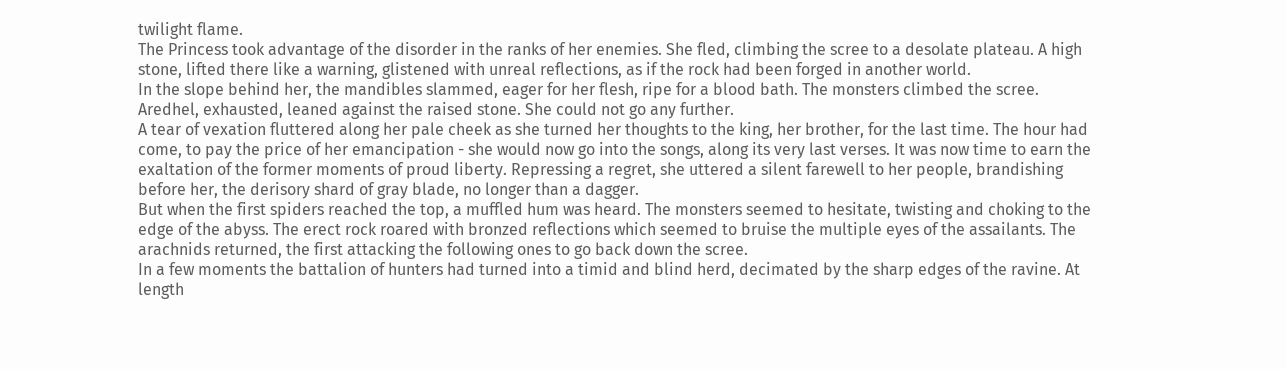twilight flame.
The Princess took advantage of the disorder in the ranks of her enemies. She fled, climbing the scree to a desolate plateau. A high stone, lifted there like a warning, glistened with unreal reflections, as if the rock had been forged in another world.
In the slope behind her, the mandibles slammed, eager for her flesh, ripe for a blood bath. The monsters climbed the scree. Aredhel, exhausted, leaned against the raised stone. She could not go any further.
A tear of vexation fluttered along her pale cheek as she turned her thoughts to the king, her brother, for the last time. The hour had come, to pay the price of her emancipation - she would now go into the songs, along its very last verses. It was now time to earn the exaltation of the former moments of proud liberty. Repressing a regret, she uttered a silent farewell to her people, brandishing before her, the derisory shard of gray blade, no longer than a dagger.
But when the first spiders reached the top, a muffled hum was heard. The monsters seemed to hesitate, twisting and choking to the edge of the abyss. The erect rock roared with bronzed reflections which seemed to bruise the multiple eyes of the assailants. The arachnids returned, the first attacking the following ones to go back down the scree.
In a few moments the battalion of hunters had turned into a timid and blind herd, decimated by the sharp edges of the ravine. At length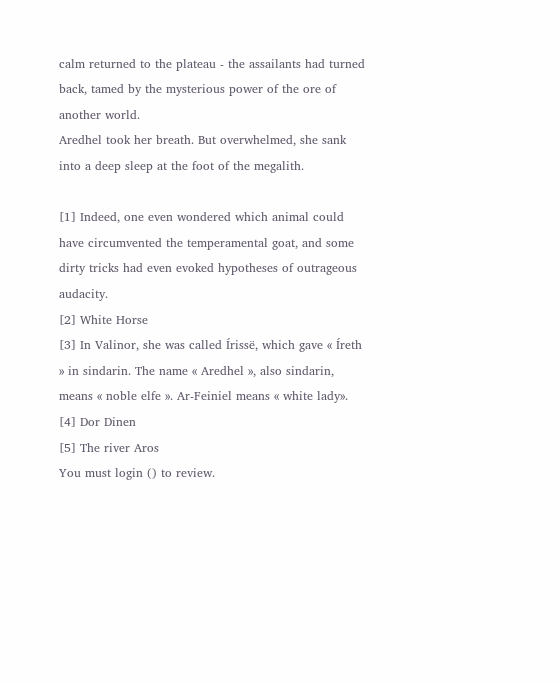calm returned to the plateau - the assailants had turned back, tamed by the mysterious power of the ore of another world.
Aredhel took her breath. But overwhelmed, she sank into a deep sleep at the foot of the megalith.

[1] Indeed, one even wondered which animal could have circumvented the temperamental goat, and some dirty tricks had even evoked hypotheses of outrageous audacity.
[2] White Horse
[3] In Valinor, she was called Írissë, which gave « Íreth » in sindarin. The name « Aredhel », also sindarin, means « noble elfe ». Ar-Feiniel means « white lady».
[4] Dor Dinen
[5] The river Aros
You must login () to review.